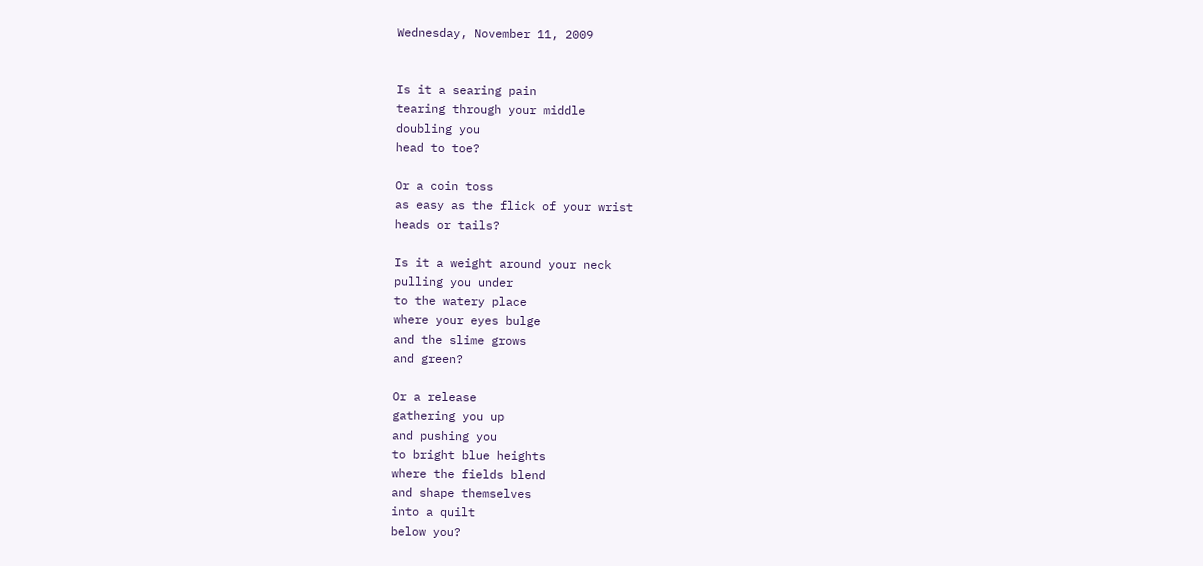Wednesday, November 11, 2009


Is it a searing pain
tearing through your middle
doubling you
head to toe?

Or a coin toss
as easy as the flick of your wrist
heads or tails?

Is it a weight around your neck
pulling you under
to the watery place
where your eyes bulge
and the slime grows
and green?

Or a release
gathering you up
and pushing you
to bright blue heights
where the fields blend
and shape themselves
into a quilt
below you?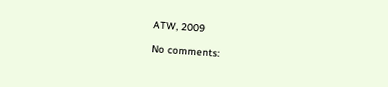ATW, 2009

No comments: